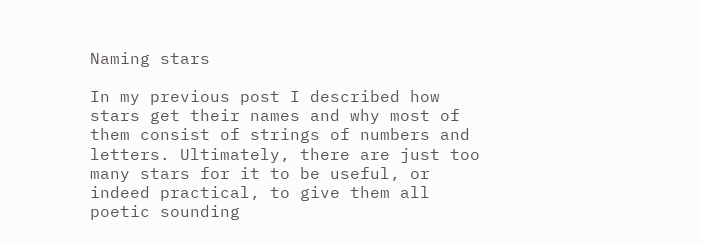Naming stars

In my previous post I described how stars get their names and why most of them consist of strings of numbers and letters. Ultimately, there are just too many stars for it to be useful, or indeed practical, to give them all poetic sounding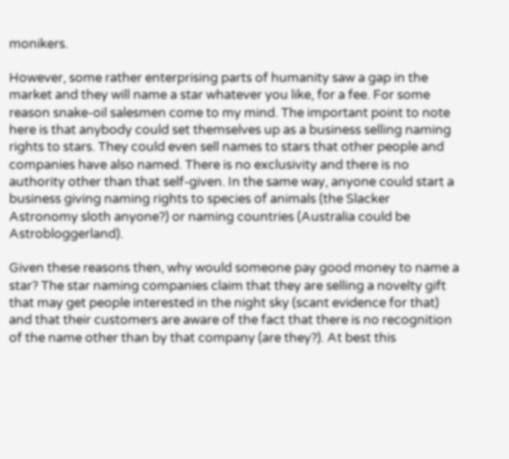monikers.

However, some rather enterprising parts of humanity saw a gap in the market and they will name a star whatever you like, for a fee. For some reason snake-oil salesmen come to my mind. The important point to note here is that anybody could set themselves up as a business selling naming rights to stars. They could even sell names to stars that other people and companies have also named. There is no exclusivity and there is no authority other than that self-given. In the same way, anyone could start a business giving naming rights to species of animals (the Slacker Astronomy sloth anyone?) or naming countries (Australia could be Astrobloggerland).

Given these reasons then, why would someone pay good money to name a star? The star naming companies claim that they are selling a novelty gift that may get people interested in the night sky (scant evidence for that) and that their customers are aware of the fact that there is no recognition of the name other than by that company (are they?). At best this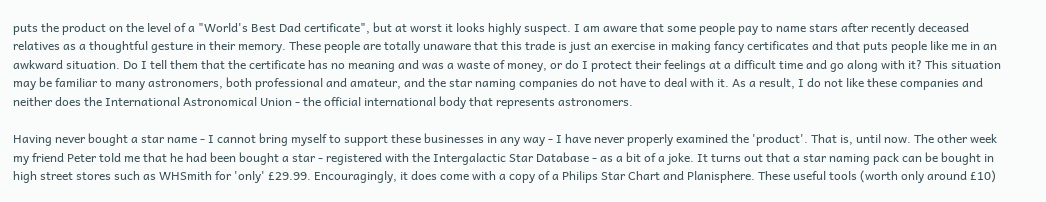puts the product on the level of a "World's Best Dad certificate", but at worst it looks highly suspect. I am aware that some people pay to name stars after recently deceased relatives as a thoughtful gesture in their memory. These people are totally unaware that this trade is just an exercise in making fancy certificates and that puts people like me in an awkward situation. Do I tell them that the certificate has no meaning and was a waste of money, or do I protect their feelings at a difficult time and go along with it? This situation may be familiar to many astronomers, both professional and amateur, and the star naming companies do not have to deal with it. As a result, I do not like these companies and neither does the International Astronomical Union - the official international body that represents astronomers.

Having never bought a star name - I cannot bring myself to support these businesses in any way - I have never properly examined the 'product'. That is, until now. The other week my friend Peter told me that he had been bought a star - registered with the Intergalactic Star Database - as a bit of a joke. It turns out that a star naming pack can be bought in high street stores such as WHSmith for 'only' £29.99. Encouragingly, it does come with a copy of a Philips Star Chart and Planisphere. These useful tools (worth only around £10)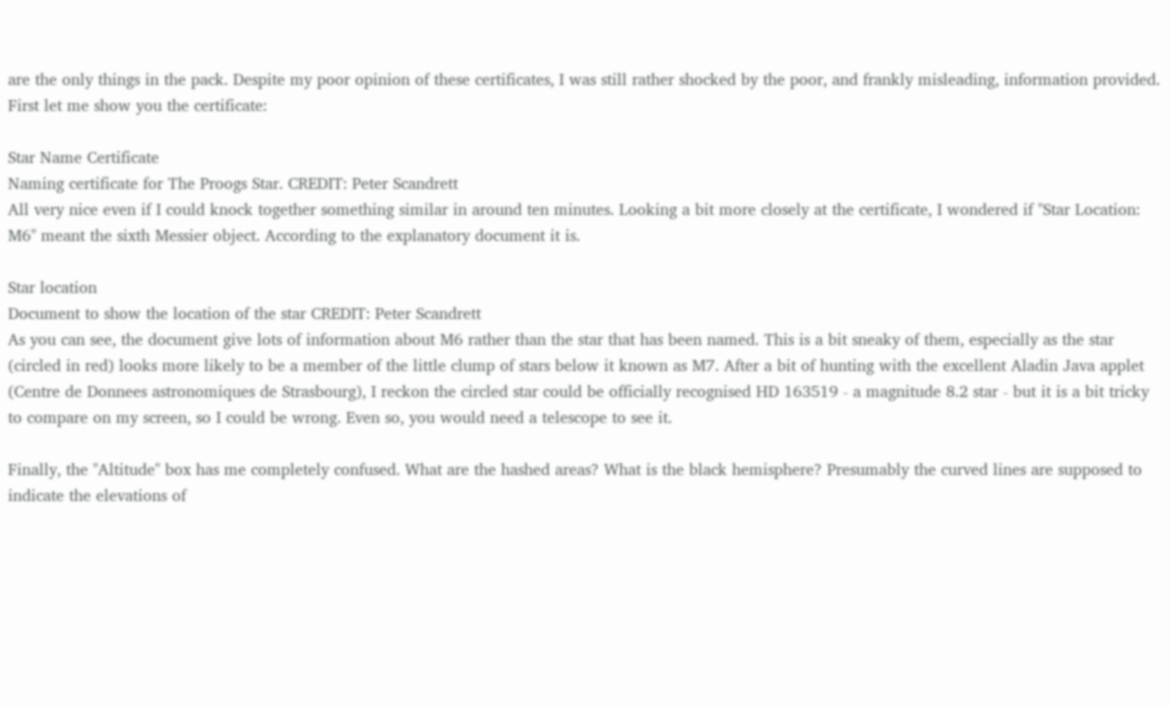are the only things in the pack. Despite my poor opinion of these certificates, I was still rather shocked by the poor, and frankly misleading, information provided. First let me show you the certificate:

Star Name Certificate
Naming certificate for The Proogs Star. CREDIT: Peter Scandrett
All very nice even if I could knock together something similar in around ten minutes. Looking a bit more closely at the certificate, I wondered if "Star Location: M6" meant the sixth Messier object. According to the explanatory document it is.

Star location
Document to show the location of the star CREDIT: Peter Scandrett
As you can see, the document give lots of information about M6 rather than the star that has been named. This is a bit sneaky of them, especially as the star (circled in red) looks more likely to be a member of the little clump of stars below it known as M7. After a bit of hunting with the excellent Aladin Java applet (Centre de Donnees astronomiques de Strasbourg), I reckon the circled star could be officially recognised HD 163519 - a magnitude 8.2 star - but it is a bit tricky to compare on my screen, so I could be wrong. Even so, you would need a telescope to see it.

Finally, the "Altitude" box has me completely confused. What are the hashed areas? What is the black hemisphere? Presumably the curved lines are supposed to indicate the elevations of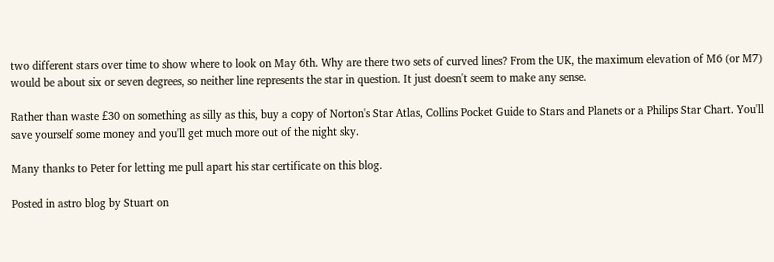two different stars over time to show where to look on May 6th. Why are there two sets of curved lines? From the UK, the maximum elevation of M6 (or M7) would be about six or seven degrees, so neither line represents the star in question. It just doesn't seem to make any sense.

Rather than waste £30 on something as silly as this, buy a copy of Norton's Star Atlas, Collins Pocket Guide to Stars and Planets or a Philips Star Chart. You'll save yourself some money and you'll get much more out of the night sky.

Many thanks to Peter for letting me pull apart his star certificate on this blog.

Posted in astro blog by Stuart on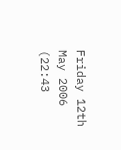Friday 12th May 2006 (22:43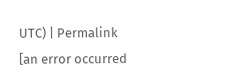UTC) | Permalink
[an error occurred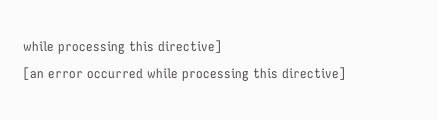while processing this directive]
[an error occurred while processing this directive]